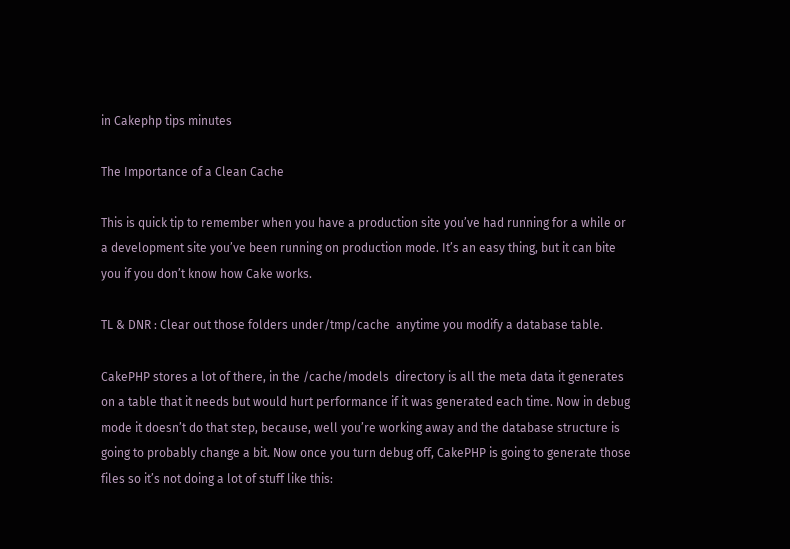in Cakephp tips minutes

The Importance of a Clean Cache

This is quick tip to remember when you have a production site you’ve had running for a while or a development site you’ve been running on production mode. It’s an easy thing, but it can bite you if you don’t know how Cake works.

TL & DNR : Clear out those folders under/tmp/cache  anytime you modify a database table.

CakePHP stores a lot of there, in the /cache/models  directory is all the meta data it generates on a table that it needs but would hurt performance if it was generated each time. Now in debug mode it doesn’t do that step, because, well you’re working away and the database structure is going to probably change a bit. Now once you turn debug off, CakePHP is going to generate those files so it’s not doing a lot of stuff like this: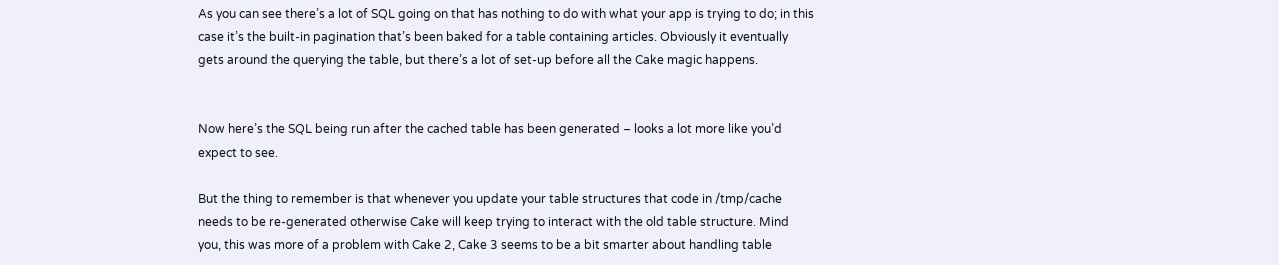As you can see there’s a lot of SQL going on that has nothing to do with what your app is trying to do; in this case it’s the built-in pagination that’s been baked for a table containing articles. Obviously it eventually gets around the querying the table, but there’s a lot of set-up before all the Cake magic happens.


Now here’s the SQL being run after the cached table has been generated – looks a lot more like you’d expect to see.

But the thing to remember is that whenever you update your table structures that code in /tmp/cache needs to be re-generated otherwise Cake will keep trying to interact with the old table structure. Mind you, this was more of a problem with Cake 2, Cake 3 seems to be a bit smarter about handling table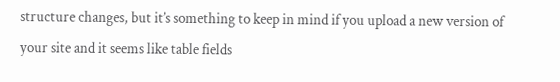structure changes, but it’s something to keep in mind if you upload a new version of your site and it seems like table fields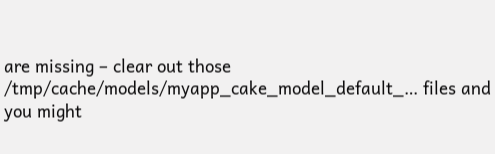are missing – clear out those /tmp/cache/models/myapp_cake_model_default_… files and you might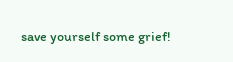save yourself some grief!